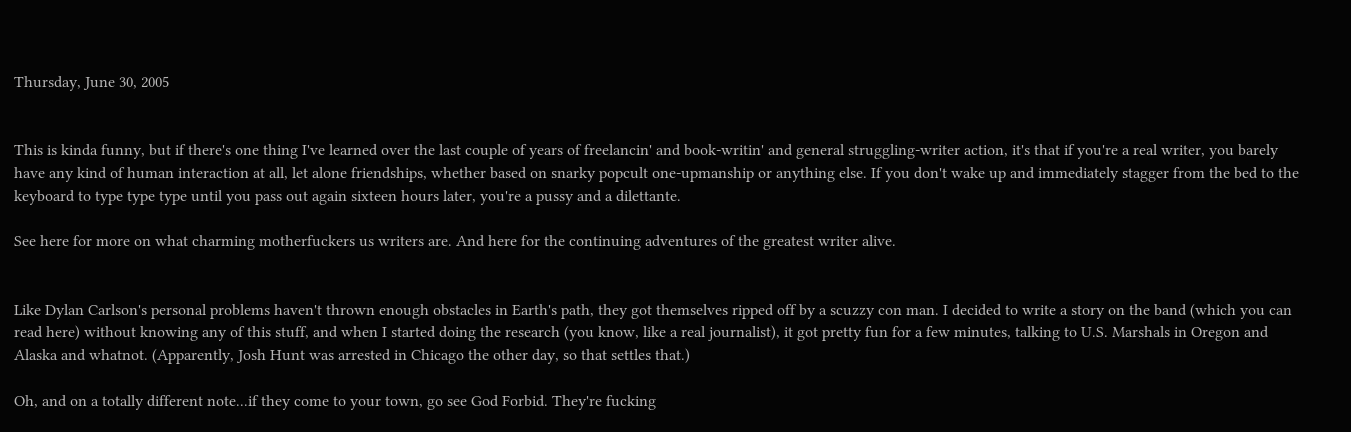Thursday, June 30, 2005


This is kinda funny, but if there's one thing I've learned over the last couple of years of freelancin' and book-writin' and general struggling-writer action, it's that if you're a real writer, you barely have any kind of human interaction at all, let alone friendships, whether based on snarky popcult one-upmanship or anything else. If you don't wake up and immediately stagger from the bed to the keyboard to type type type until you pass out again sixteen hours later, you're a pussy and a dilettante.

See here for more on what charming motherfuckers us writers are. And here for the continuing adventures of the greatest writer alive.


Like Dylan Carlson's personal problems haven't thrown enough obstacles in Earth's path, they got themselves ripped off by a scuzzy con man. I decided to write a story on the band (which you can read here) without knowing any of this stuff, and when I started doing the research (you know, like a real journalist), it got pretty fun for a few minutes, talking to U.S. Marshals in Oregon and Alaska and whatnot. (Apparently, Josh Hunt was arrested in Chicago the other day, so that settles that.)

Oh, and on a totally different note...if they come to your town, go see God Forbid. They're fucking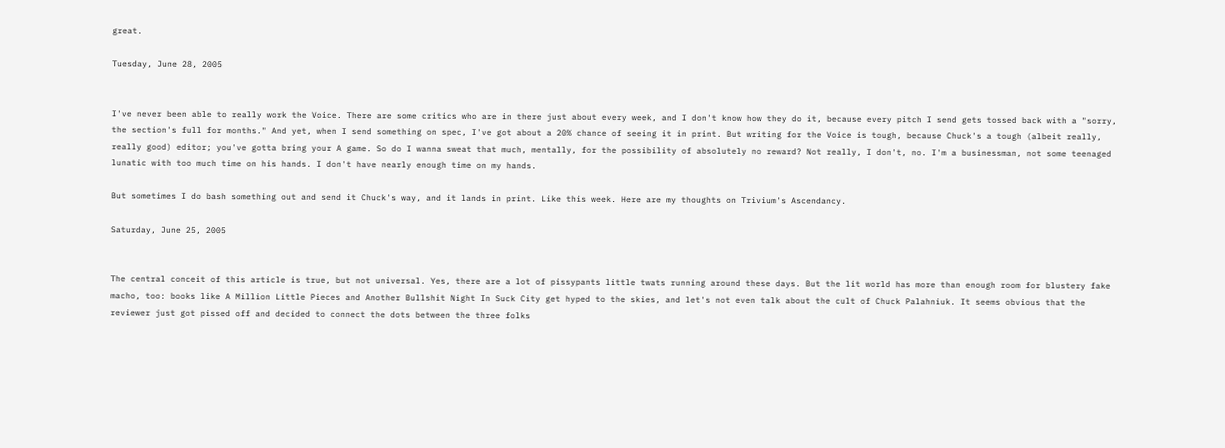great.

Tuesday, June 28, 2005


I've never been able to really work the Voice. There are some critics who are in there just about every week, and I don't know how they do it, because every pitch I send gets tossed back with a "sorry, the section's full for months." And yet, when I send something on spec, I've got about a 20% chance of seeing it in print. But writing for the Voice is tough, because Chuck's a tough (albeit really, really good) editor; you've gotta bring your A game. So do I wanna sweat that much, mentally, for the possibility of absolutely no reward? Not really, I don't, no. I'm a businessman, not some teenaged lunatic with too much time on his hands. I don't have nearly enough time on my hands.

But sometimes I do bash something out and send it Chuck's way, and it lands in print. Like this week. Here are my thoughts on Trivium's Ascendancy.

Saturday, June 25, 2005


The central conceit of this article is true, but not universal. Yes, there are a lot of pissypants little twats running around these days. But the lit world has more than enough room for blustery fake macho, too: books like A Million Little Pieces and Another Bullshit Night In Suck City get hyped to the skies, and let's not even talk about the cult of Chuck Palahniuk. It seems obvious that the reviewer just got pissed off and decided to connect the dots between the three folks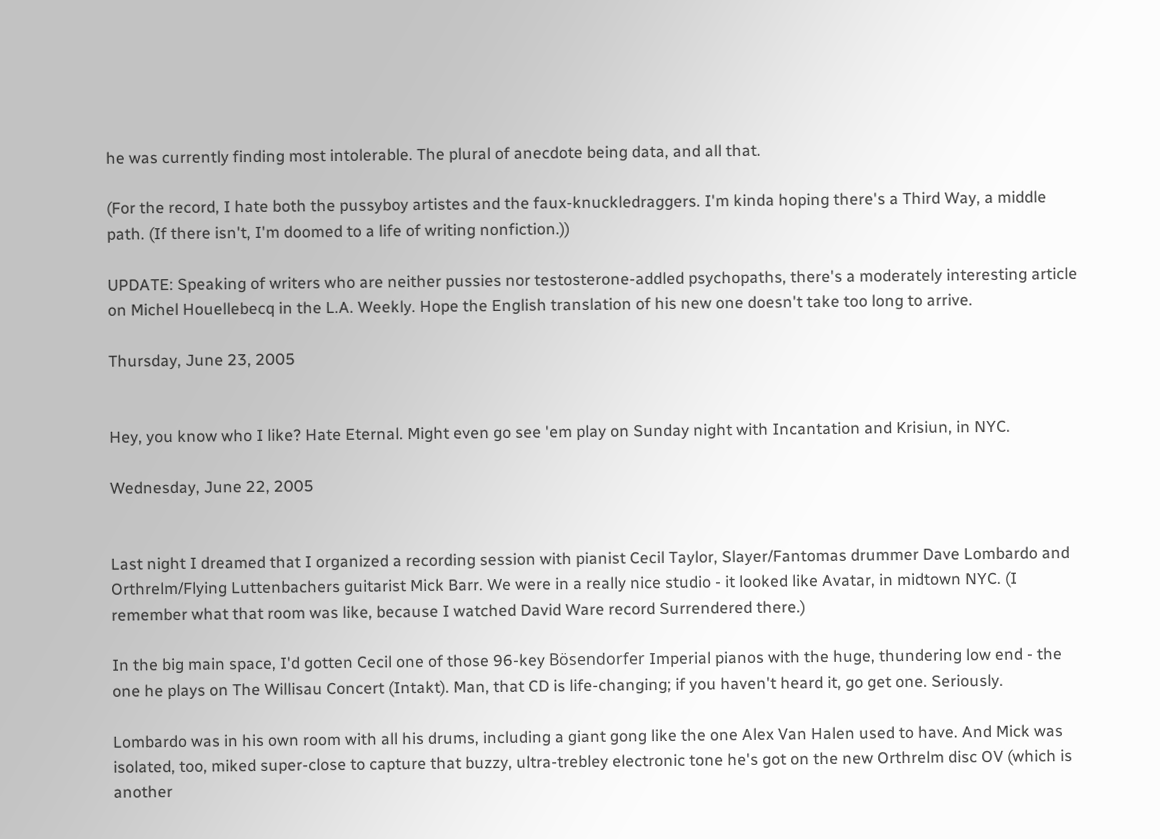he was currently finding most intolerable. The plural of anecdote being data, and all that.

(For the record, I hate both the pussyboy artistes and the faux-knuckledraggers. I'm kinda hoping there's a Third Way, a middle path. (If there isn't, I'm doomed to a life of writing nonfiction.))

UPDATE: Speaking of writers who are neither pussies nor testosterone-addled psychopaths, there's a moderately interesting article on Michel Houellebecq in the L.A. Weekly. Hope the English translation of his new one doesn't take too long to arrive.

Thursday, June 23, 2005


Hey, you know who I like? Hate Eternal. Might even go see 'em play on Sunday night with Incantation and Krisiun, in NYC.

Wednesday, June 22, 2005


Last night I dreamed that I organized a recording session with pianist Cecil Taylor, Slayer/Fantomas drummer Dave Lombardo and Orthrelm/Flying Luttenbachers guitarist Mick Barr. We were in a really nice studio - it looked like Avatar, in midtown NYC. (I remember what that room was like, because I watched David Ware record Surrendered there.)

In the big main space, I'd gotten Cecil one of those 96-key Bösendorfer Imperial pianos with the huge, thundering low end - the one he plays on The Willisau Concert (Intakt). Man, that CD is life-changing; if you haven't heard it, go get one. Seriously.

Lombardo was in his own room with all his drums, including a giant gong like the one Alex Van Halen used to have. And Mick was isolated, too, miked super-close to capture that buzzy, ultra-trebley electronic tone he's got on the new Orthrelm disc OV (which is another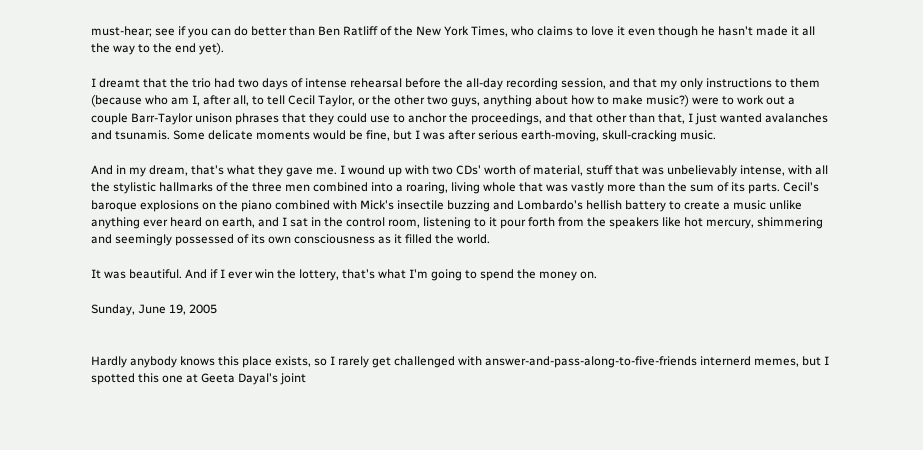must-hear; see if you can do better than Ben Ratliff of the New York Times, who claims to love it even though he hasn't made it all the way to the end yet).

I dreamt that the trio had two days of intense rehearsal before the all-day recording session, and that my only instructions to them (because who am I, after all, to tell Cecil Taylor, or the other two guys, anything about how to make music?) were to work out a couple Barr-Taylor unison phrases that they could use to anchor the proceedings, and that other than that, I just wanted avalanches and tsunamis. Some delicate moments would be fine, but I was after serious earth-moving, skull-cracking music.

And in my dream, that's what they gave me. I wound up with two CDs' worth of material, stuff that was unbelievably intense, with all the stylistic hallmarks of the three men combined into a roaring, living whole that was vastly more than the sum of its parts. Cecil's baroque explosions on the piano combined with Mick's insectile buzzing and Lombardo's hellish battery to create a music unlike anything ever heard on earth, and I sat in the control room, listening to it pour forth from the speakers like hot mercury, shimmering and seemingly possessed of its own consciousness as it filled the world.

It was beautiful. And if I ever win the lottery, that's what I'm going to spend the money on.

Sunday, June 19, 2005


Hardly anybody knows this place exists, so I rarely get challenged with answer-and-pass-along-to-five-friends internerd memes, but I spotted this one at Geeta Dayal's joint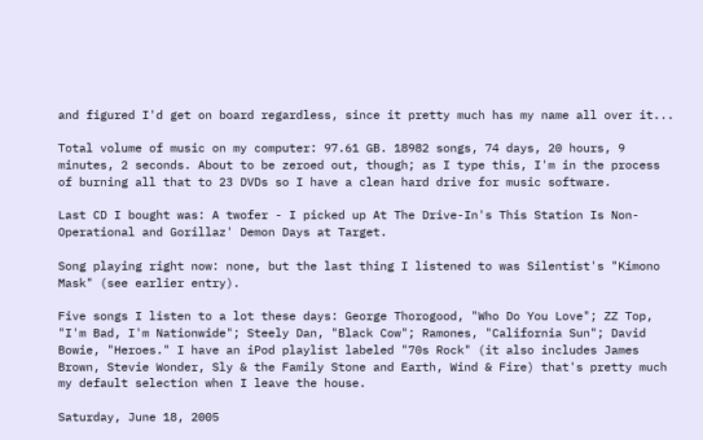and figured I'd get on board regardless, since it pretty much has my name all over it...

Total volume of music on my computer: 97.61 GB. 18982 songs, 74 days, 20 hours, 9 minutes, 2 seconds. About to be zeroed out, though; as I type this, I'm in the process of burning all that to 23 DVDs so I have a clean hard drive for music software.

Last CD I bought was: A twofer - I picked up At The Drive-In's This Station Is Non-Operational and Gorillaz' Demon Days at Target.

Song playing right now: none, but the last thing I listened to was Silentist's "Kimono Mask" (see earlier entry).

Five songs I listen to a lot these days: George Thorogood, "Who Do You Love"; ZZ Top, "I'm Bad, I'm Nationwide"; Steely Dan, "Black Cow"; Ramones, "California Sun"; David Bowie, "Heroes." I have an iPod playlist labeled "70s Rock" (it also includes James Brown, Stevie Wonder, Sly & the Family Stone and Earth, Wind & Fire) that's pretty much my default selection when I leave the house.

Saturday, June 18, 2005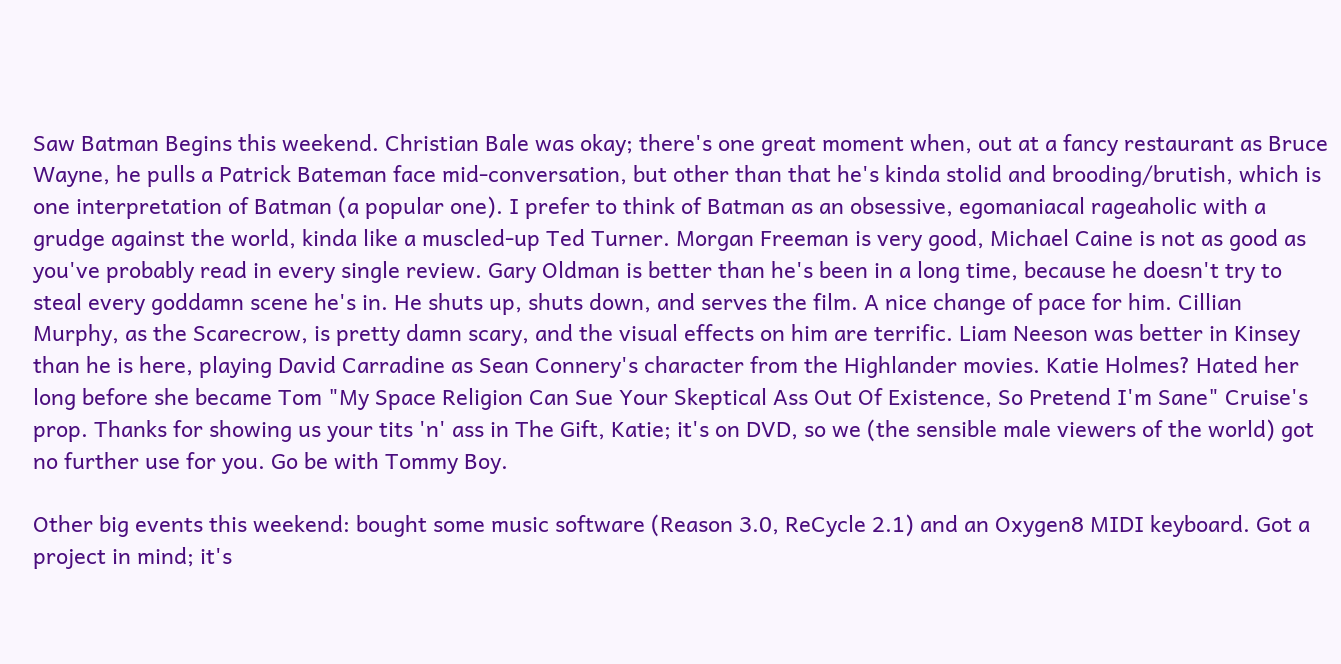Saw Batman Begins this weekend. Christian Bale was okay; there's one great moment when, out at a fancy restaurant as Bruce Wayne, he pulls a Patrick Bateman face mid-conversation, but other than that he's kinda stolid and brooding/brutish, which is one interpretation of Batman (a popular one). I prefer to think of Batman as an obsessive, egomaniacal rageaholic with a grudge against the world, kinda like a muscled-up Ted Turner. Morgan Freeman is very good, Michael Caine is not as good as you've probably read in every single review. Gary Oldman is better than he's been in a long time, because he doesn't try to steal every goddamn scene he's in. He shuts up, shuts down, and serves the film. A nice change of pace for him. Cillian Murphy, as the Scarecrow, is pretty damn scary, and the visual effects on him are terrific. Liam Neeson was better in Kinsey than he is here, playing David Carradine as Sean Connery's character from the Highlander movies. Katie Holmes? Hated her long before she became Tom "My Space Religion Can Sue Your Skeptical Ass Out Of Existence, So Pretend I'm Sane" Cruise's prop. Thanks for showing us your tits 'n' ass in The Gift, Katie; it's on DVD, so we (the sensible male viewers of the world) got no further use for you. Go be with Tommy Boy.

Other big events this weekend: bought some music software (Reason 3.0, ReCycle 2.1) and an Oxygen8 MIDI keyboard. Got a project in mind; it's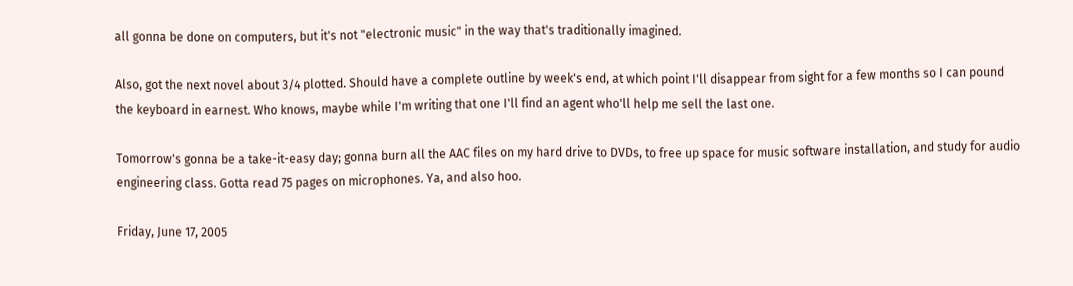all gonna be done on computers, but it's not "electronic music" in the way that's traditionally imagined.

Also, got the next novel about 3/4 plotted. Should have a complete outline by week's end, at which point I'll disappear from sight for a few months so I can pound the keyboard in earnest. Who knows, maybe while I'm writing that one I'll find an agent who'll help me sell the last one.

Tomorrow's gonna be a take-it-easy day; gonna burn all the AAC files on my hard drive to DVDs, to free up space for music software installation, and study for audio engineering class. Gotta read 75 pages on microphones. Ya, and also hoo.

Friday, June 17, 2005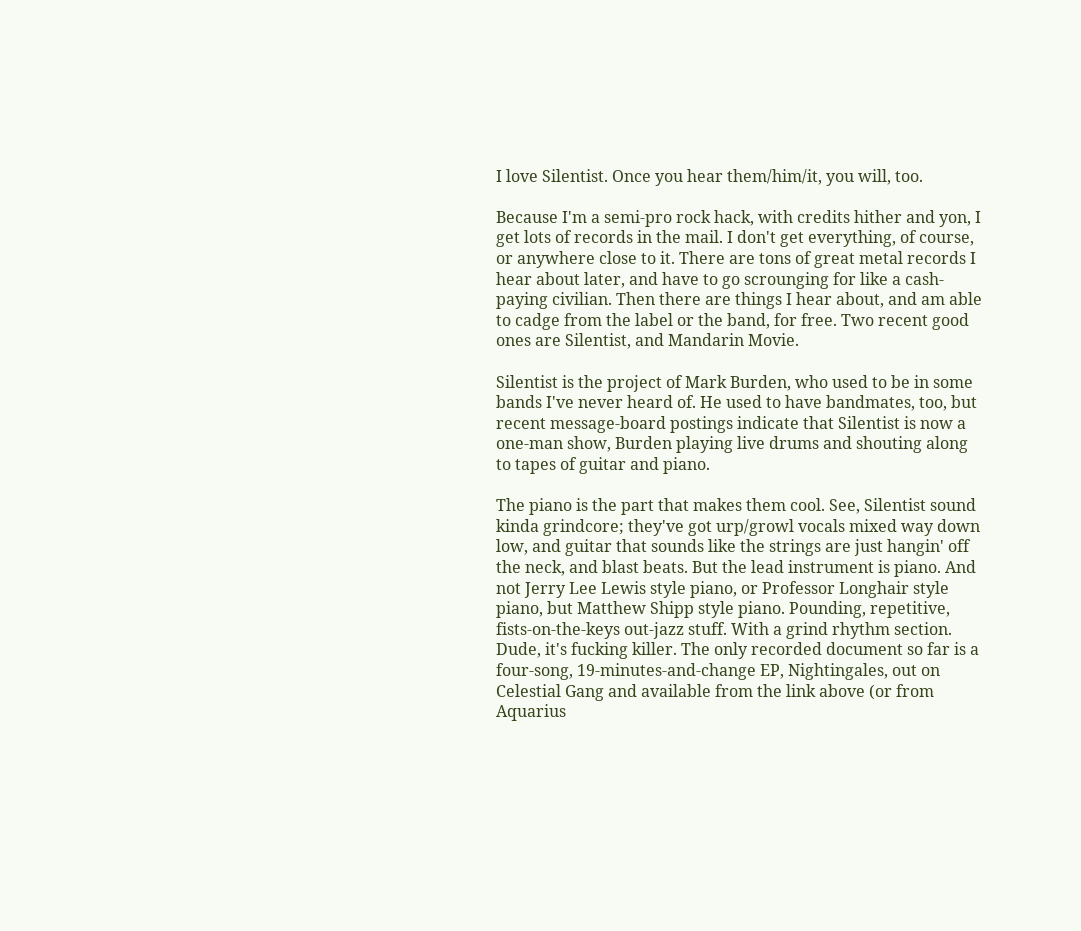I love Silentist. Once you hear them/him/it, you will, too.

Because I'm a semi-pro rock hack, with credits hither and yon, I get lots of records in the mail. I don't get everything, of course, or anywhere close to it. There are tons of great metal records I hear about later, and have to go scrounging for like a cash-paying civilian. Then there are things I hear about, and am able to cadge from the label or the band, for free. Two recent good ones are Silentist, and Mandarin Movie.

Silentist is the project of Mark Burden, who used to be in some bands I've never heard of. He used to have bandmates, too, but recent message-board postings indicate that Silentist is now a one-man show, Burden playing live drums and shouting along to tapes of guitar and piano.

The piano is the part that makes them cool. See, Silentist sound kinda grindcore; they've got urp/growl vocals mixed way down low, and guitar that sounds like the strings are just hangin' off the neck, and blast beats. But the lead instrument is piano. And not Jerry Lee Lewis style piano, or Professor Longhair style piano, but Matthew Shipp style piano. Pounding, repetitive, fists-on-the-keys out-jazz stuff. With a grind rhythm section. Dude, it's fucking killer. The only recorded document so far is a four-song, 19-minutes-and-change EP, Nightingales, out on Celestial Gang and available from the link above (or from Aquarius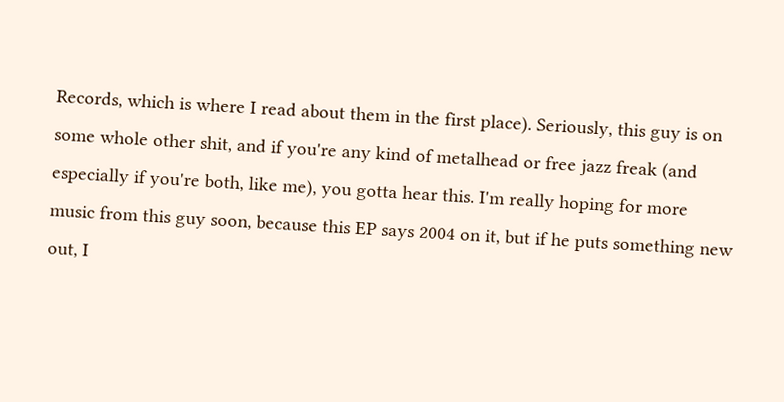Records, which is where I read about them in the first place). Seriously, this guy is on some whole other shit, and if you're any kind of metalhead or free jazz freak (and especially if you're both, like me), you gotta hear this. I'm really hoping for more music from this guy soon, because this EP says 2004 on it, but if he puts something new out, I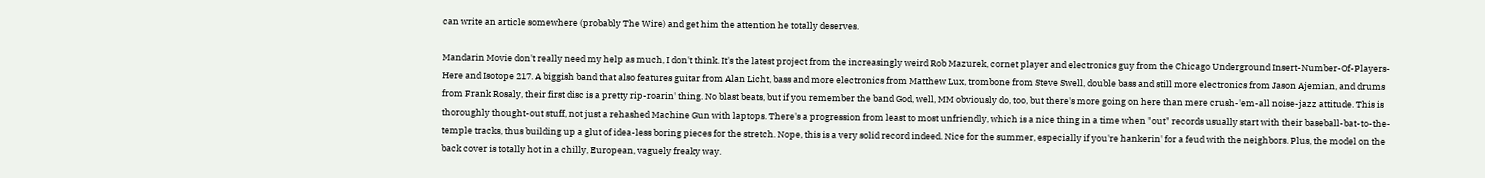can write an article somewhere (probably The Wire) and get him the attention he totally deserves.

Mandarin Movie don't really need my help as much, I don't think. It's the latest project from the increasingly weird Rob Mazurek, cornet player and electronics guy from the Chicago Underground Insert-Number-Of-Players-Here and Isotope 217. A biggish band that also features guitar from Alan Licht, bass and more electronics from Matthew Lux, trombone from Steve Swell, double bass and still more electronics from Jason Ajemian, and drums from Frank Rosaly, their first disc is a pretty rip-roarin' thing. No blast beats, but if you remember the band God, well, MM obviously do, too, but there's more going on here than mere crush-'em-all noise-jazz attitude. This is thoroughly thought-out stuff, not just a rehashed Machine Gun with laptops. There's a progression from least to most unfriendly, which is a nice thing in a time when "out" records usually start with their baseball-bat-to-the-temple tracks, thus building up a glut of idea-less boring pieces for the stretch. Nope, this is a very solid record indeed. Nice for the summer, especially if you're hankerin' for a feud with the neighbors. Plus, the model on the back cover is totally hot in a chilly, European, vaguely freaky way.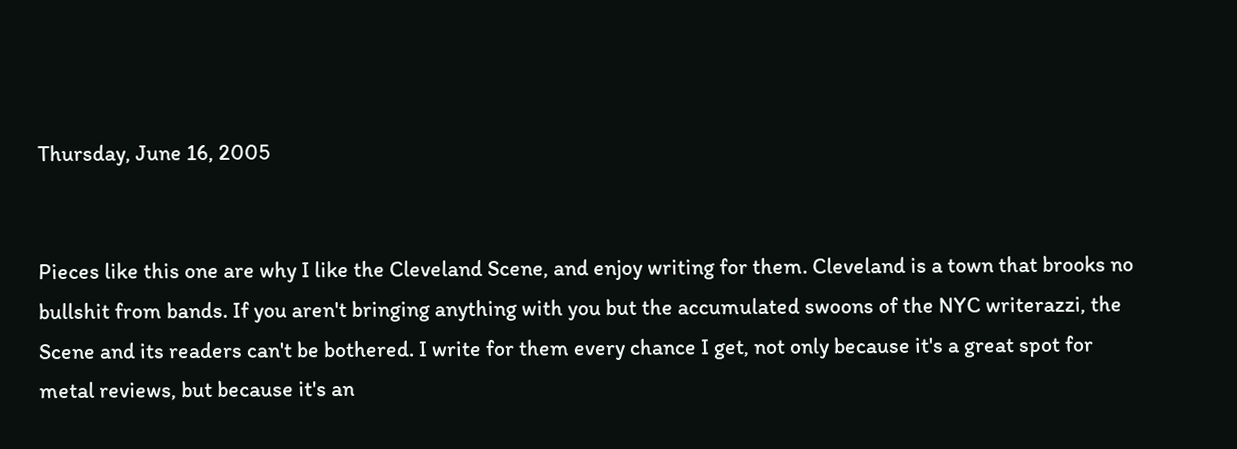Thursday, June 16, 2005


Pieces like this one are why I like the Cleveland Scene, and enjoy writing for them. Cleveland is a town that brooks no bullshit from bands. If you aren't bringing anything with you but the accumulated swoons of the NYC writerazzi, the Scene and its readers can't be bothered. I write for them every chance I get, not only because it's a great spot for metal reviews, but because it's an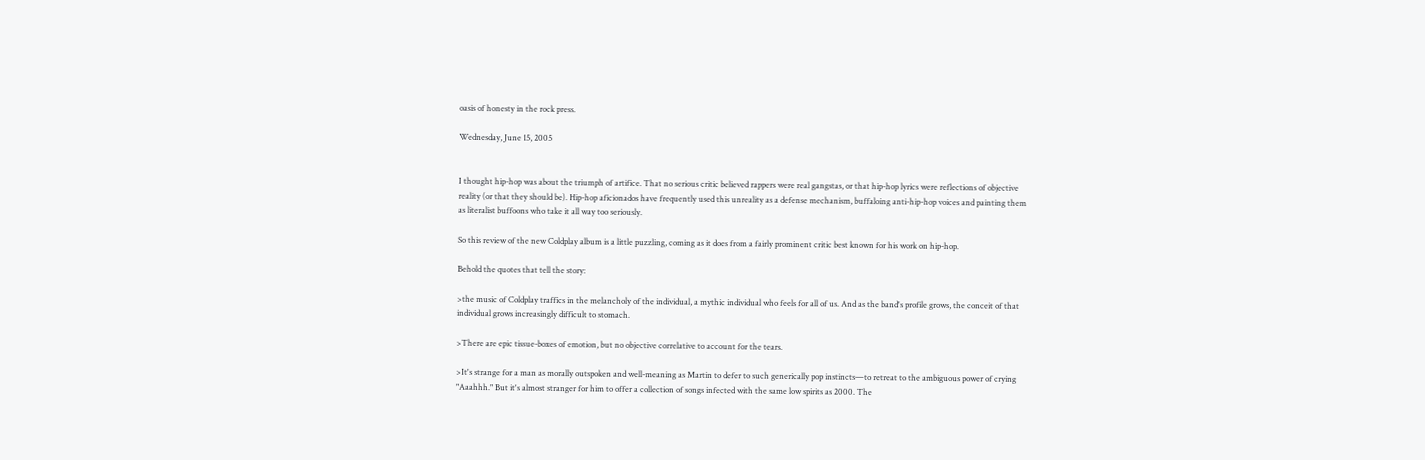oasis of honesty in the rock press.

Wednesday, June 15, 2005


I thought hip-hop was about the triumph of artifice. That no serious critic believed rappers were real gangstas, or that hip-hop lyrics were reflections of objective reality (or that they should be). Hip-hop aficionados have frequently used this unreality as a defense mechanism, buffaloing anti-hip-hop voices and painting them as literalist buffoons who take it all way too seriously.

So this review of the new Coldplay album is a little puzzling, coming as it does from a fairly prominent critic best known for his work on hip-hop.

Behold the quotes that tell the story:

>the music of Coldplay traffics in the melancholy of the individual, a mythic individual who feels for all of us. And as the band's profile grows, the conceit of that individual grows increasingly difficult to stomach.

>There are epic tissue-boxes of emotion, but no objective correlative to account for the tears.

>It's strange for a man as morally outspoken and well-meaning as Martin to defer to such generically pop instincts—to retreat to the ambiguous power of crying "Aaahhh." But it's almost stranger for him to offer a collection of songs infected with the same low spirits as 2000. The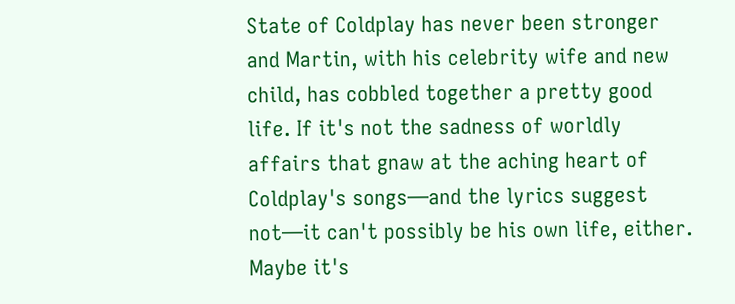State of Coldplay has never been stronger and Martin, with his celebrity wife and new child, has cobbled together a pretty good life. If it's not the sadness of worldly affairs that gnaw at the aching heart of Coldplay's songs—and the lyrics suggest not—it can't possibly be his own life, either. Maybe it's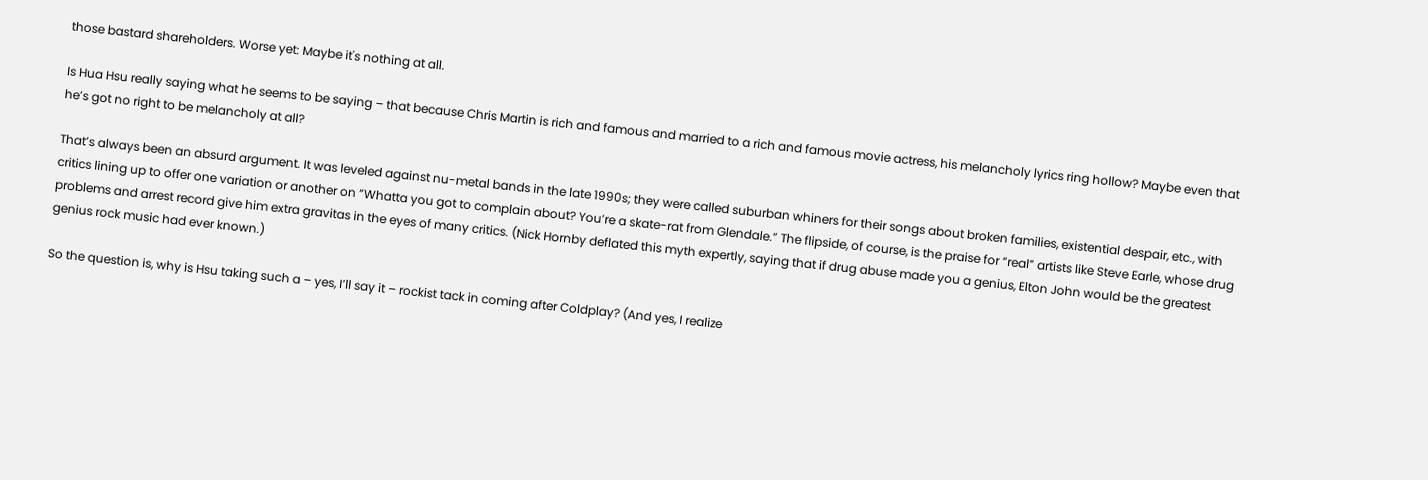those bastard shareholders. Worse yet: Maybe it's nothing at all.

Is Hua Hsu really saying what he seems to be saying – that because Chris Martin is rich and famous and married to a rich and famous movie actress, his melancholy lyrics ring hollow? Maybe even that he’s got no right to be melancholy at all?

That’s always been an absurd argument. It was leveled against nu-metal bands in the late 1990s; they were called suburban whiners for their songs about broken families, existential despair, etc., with critics lining up to offer one variation or another on “Whatta you got to complain about? You’re a skate-rat from Glendale.” The flipside, of course, is the praise for “real” artists like Steve Earle, whose drug problems and arrest record give him extra gravitas in the eyes of many critics. (Nick Hornby deflated this myth expertly, saying that if drug abuse made you a genius, Elton John would be the greatest genius rock music had ever known.)

So the question is, why is Hsu taking such a – yes, I’ll say it – rockist tack in coming after Coldplay? (And yes, I realize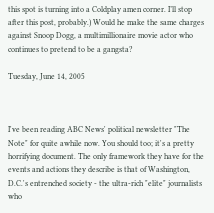this spot is turning into a Coldplay amen corner. I’ll stop after this post, probably.) Would he make the same charges against Snoop Dogg, a multimillionaire movie actor who continues to pretend to be a gangsta?

Tuesday, June 14, 2005



I've been reading ABC News' political newsletter "The Note" for quite awhile now. You should too; it's a pretty horrifying document. The only framework they have for the events and actions they describe is that of Washington, D.C.'s entrenched society - the ultra-rich "elite" journalists who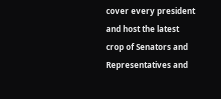cover every president and host the latest crop of Senators and Representatives and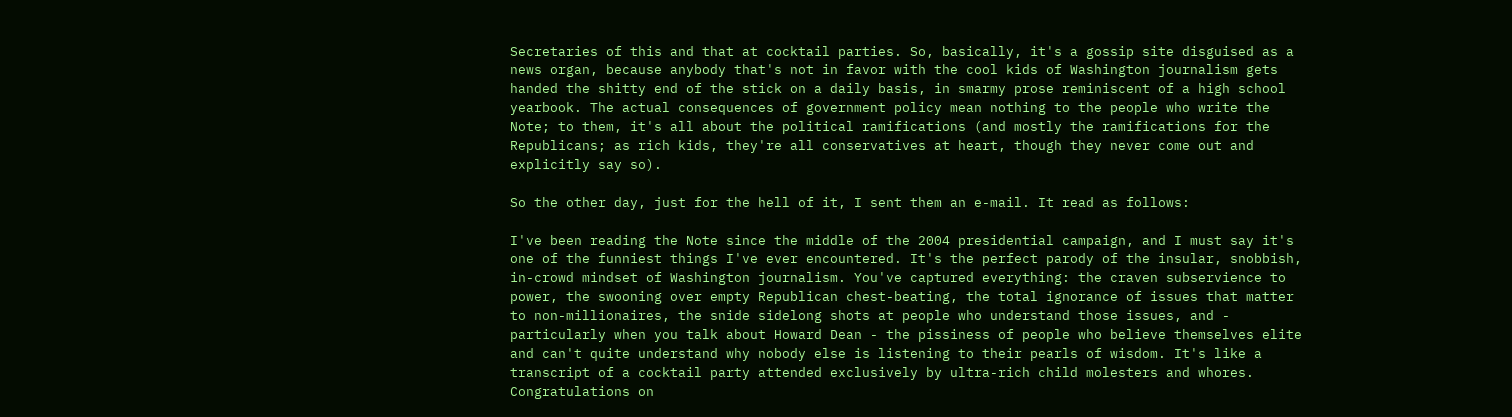Secretaries of this and that at cocktail parties. So, basically, it's a gossip site disguised as a news organ, because anybody that's not in favor with the cool kids of Washington journalism gets handed the shitty end of the stick on a daily basis, in smarmy prose reminiscent of a high school yearbook. The actual consequences of government policy mean nothing to the people who write the Note; to them, it's all about the political ramifications (and mostly the ramifications for the Republicans; as rich kids, they're all conservatives at heart, though they never come out and explicitly say so).

So the other day, just for the hell of it, I sent them an e-mail. It read as follows:

I've been reading the Note since the middle of the 2004 presidential campaign, and I must say it's one of the funniest things I've ever encountered. It's the perfect parody of the insular, snobbish, in-crowd mindset of Washington journalism. You've captured everything: the craven subservience to power, the swooning over empty Republican chest-beating, the total ignorance of issues that matter to non-millionaires, the snide sidelong shots at people who understand those issues, and - particularly when you talk about Howard Dean - the pissiness of people who believe themselves elite and can't quite understand why nobody else is listening to their pearls of wisdom. It's like a transcript of a cocktail party attended exclusively by ultra-rich child molesters and whores. Congratulations on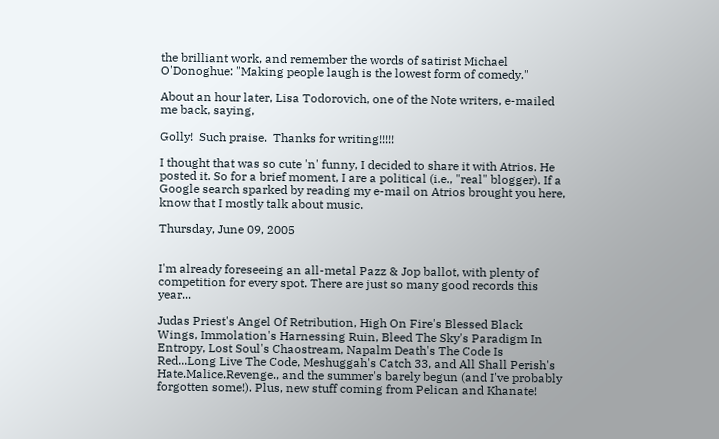the brilliant work, and remember the words of satirist Michael O'Donoghue: "Making people laugh is the lowest form of comedy."

About an hour later, Lisa Todorovich, one of the Note writers, e-mailed me back, saying,

Golly!  Such praise.  Thanks for writing!!!!!

I thought that was so cute 'n' funny, I decided to share it with Atrios. He posted it. So for a brief moment, I are a political (i.e., "real" blogger). If a Google search sparked by reading my e-mail on Atrios brought you here, know that I mostly talk about music.

Thursday, June 09, 2005


I'm already foreseeing an all-metal Pazz & Jop ballot, with plenty of competition for every spot. There are just so many good records this year...

Judas Priest's Angel Of Retribution, High On Fire's Blessed Black Wings, Immolation's Harnessing Ruin, Bleed The Sky's Paradigm In Entropy, Lost Soul's Chaostream, Napalm Death's The Code Is Red...Long Live The Code, Meshuggah's Catch 33, and All Shall Perish's Hate.Malice.Revenge., and the summer's barely begun (and I've probably forgotten some!). Plus, new stuff coming from Pelican and Khanate!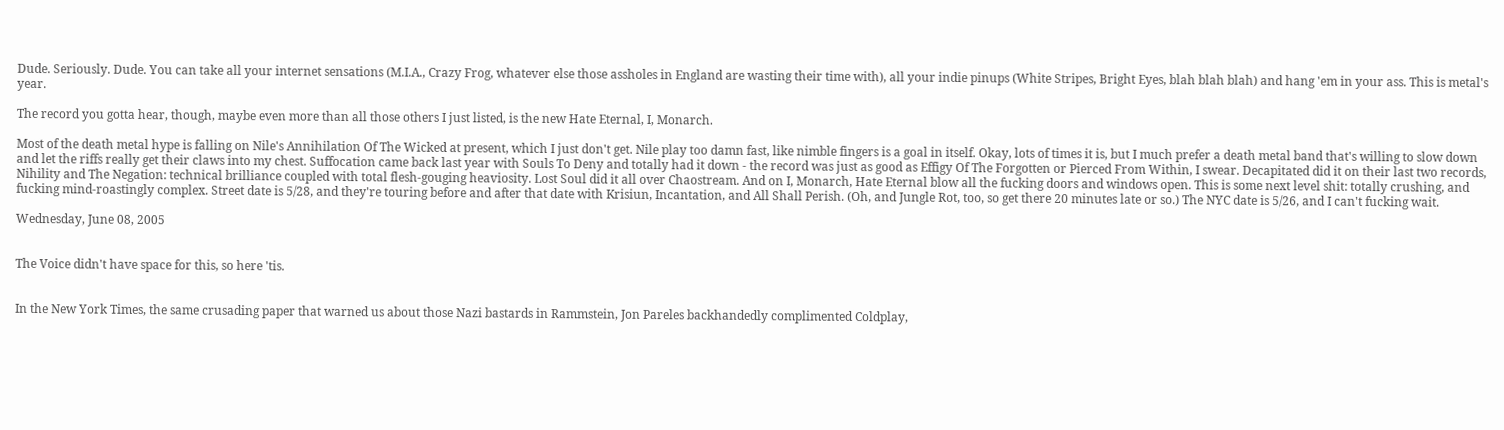Dude. Seriously. Dude. You can take all your internet sensations (M.I.A., Crazy Frog, whatever else those assholes in England are wasting their time with), all your indie pinups (White Stripes, Bright Eyes, blah blah blah) and hang 'em in your ass. This is metal's year.

The record you gotta hear, though, maybe even more than all those others I just listed, is the new Hate Eternal, I, Monarch.

Most of the death metal hype is falling on Nile's Annihilation Of The Wicked at present, which I just don't get. Nile play too damn fast, like nimble fingers is a goal in itself. Okay, lots of times it is, but I much prefer a death metal band that's willing to slow down and let the riffs really get their claws into my chest. Suffocation came back last year with Souls To Deny and totally had it down - the record was just as good as Effigy Of The Forgotten or Pierced From Within, I swear. Decapitated did it on their last two records, Nihility and The Negation: technical brilliance coupled with total flesh-gouging heaviosity. Lost Soul did it all over Chaostream. And on I, Monarch, Hate Eternal blow all the fucking doors and windows open. This is some next level shit: totally crushing, and fucking mind-roastingly complex. Street date is 5/28, and they're touring before and after that date with Krisiun, Incantation, and All Shall Perish. (Oh, and Jungle Rot, too, so get there 20 minutes late or so.) The NYC date is 5/26, and I can't fucking wait.

Wednesday, June 08, 2005


The Voice didn't have space for this, so here 'tis.


In the New York Times, the same crusading paper that warned us about those Nazi bastards in Rammstein, Jon Pareles backhandedly complimented Coldplay,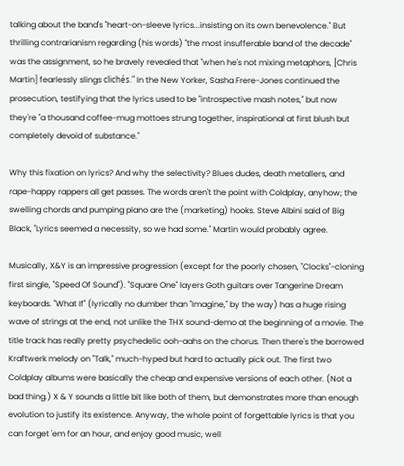talking about the band's "heart-on-sleeve lyrics...insisting on its own benevolence." But thrilling contrarianism regarding (his words) "the most insufferable band of the decade" was the assignment, so he bravely revealed that "when he's not mixing metaphors, [Chris Martin] fearlessly slings clichés." In the New Yorker, Sasha Frere-Jones continued the prosecution, testifying that the lyrics used to be "introspective mash notes," but now they're "a thousand coffee-mug mottoes strung together, inspirational at first blush but completely devoid of substance."

Why this fixation on lyrics? And why the selectivity? Blues dudes, death metallers, and rape-happy rappers all get passes. The words aren't the point with Coldplay, anyhow; the swelling chords and pumping piano are the (marketing) hooks. Steve Albini said of Big Black, "Lyrics seemed a necessity, so we had some." Martin would probably agree.

Musically, X&Y is an impressive progression (except for the poorly chosen, "Clocks"-cloning first single, "Speed Of Sound"). "Square One" layers Goth guitars over Tangerine Dream keyboards. "What If" (lyrically no dumber than "Imagine," by the way) has a huge rising wave of strings at the end, not unlike the THX sound-demo at the beginning of a movie. The title track has really pretty psychedelic ooh-aahs on the chorus. Then there's the borrowed Kraftwerk melody on "Talk," much-hyped but hard to actually pick out. The first two Coldplay albums were basically the cheap and expensive versions of each other. (Not a bad thing.) X & Y sounds a little bit like both of them, but demonstrates more than enough evolution to justify its existence. Anyway, the whole point of forgettable lyrics is that you can forget 'em for an hour, and enjoy good music, well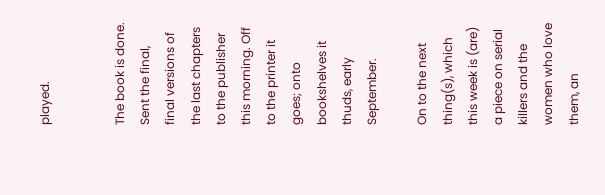played.


The book is done. Sent the final, final versions of the last chapters to the publisher this morning. Off to the printer it goes; onto bookshelves it thuds, early September.

On to the next thing(s), which this week is (are) a piece on serial killers and the women who love them, an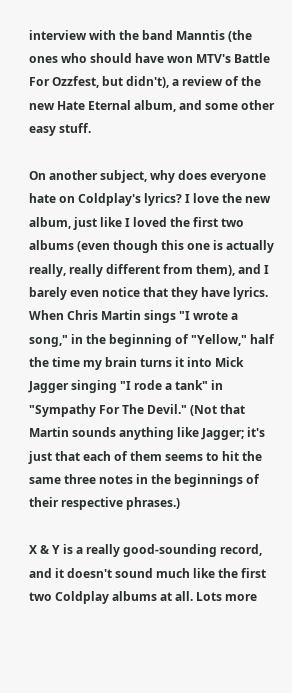interview with the band Manntis (the ones who should have won MTV's Battle For Ozzfest, but didn't), a review of the new Hate Eternal album, and some other easy stuff.

On another subject, why does everyone hate on Coldplay's lyrics? I love the new album, just like I loved the first two albums (even though this one is actually really, really different from them), and I barely even notice that they have lyrics. When Chris Martin sings "I wrote a song," in the beginning of "Yellow," half the time my brain turns it into Mick Jagger singing "I rode a tank" in "Sympathy For The Devil." (Not that Martin sounds anything like Jagger; it's just that each of them seems to hit the same three notes in the beginnings of their respective phrases.)

X & Y is a really good-sounding record, and it doesn't sound much like the first two Coldplay albums at all. Lots more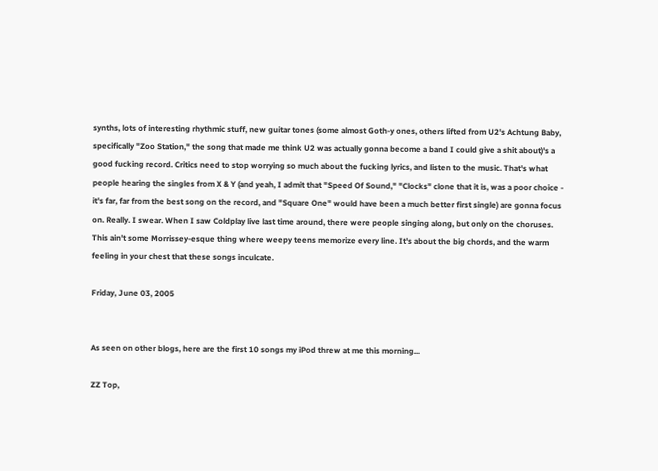synths, lots of interesting rhythmic stuff, new guitar tones (some almost Goth-y ones, others lifted from U2's Achtung Baby, specifically "Zoo Station," the song that made me think U2 was actually gonna become a band I could give a shit about)'s a good fucking record. Critics need to stop worrying so much about the fucking lyrics, and listen to the music. That's what people hearing the singles from X & Y (and yeah, I admit that "Speed Of Sound," "Clocks" clone that it is, was a poor choice - it's far, far from the best song on the record, and "Square One" would have been a much better first single) are gonna focus on. Really. I swear. When I saw Coldplay live last time around, there were people singing along, but only on the choruses. This ain't some Morrissey-esque thing where weepy teens memorize every line. It's about the big chords, and the warm feeling in your chest that these songs inculcate.

Friday, June 03, 2005


As seen on other blogs, here are the first 10 songs my iPod threw at me this morning...

ZZ Top,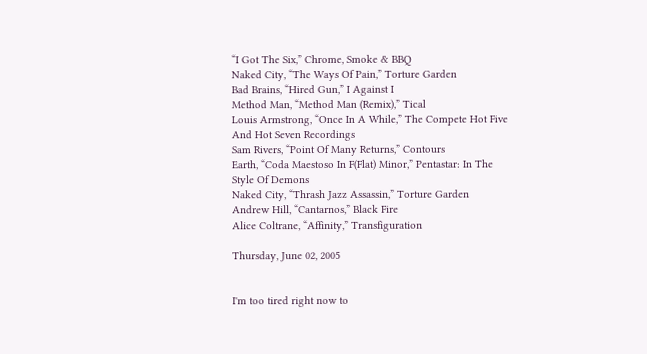“I Got The Six,” Chrome, Smoke & BBQ
Naked City, “The Ways Of Pain,” Torture Garden
Bad Brains, “Hired Gun,” I Against I
Method Man, “Method Man (Remix),” Tical
Louis Armstrong, “Once In A While,” The Compete Hot Five And Hot Seven Recordings
Sam Rivers, “Point Of Many Returns,” Contours
Earth, “Coda Maestoso In F(Flat) Minor,” Pentastar: In The Style Of Demons
Naked City, “Thrash Jazz Assassin,” Torture Garden
Andrew Hill, “Cantarnos,” Black Fire
Alice Coltrane, “Affinity,” Transfiguration

Thursday, June 02, 2005


I'm too tired right now to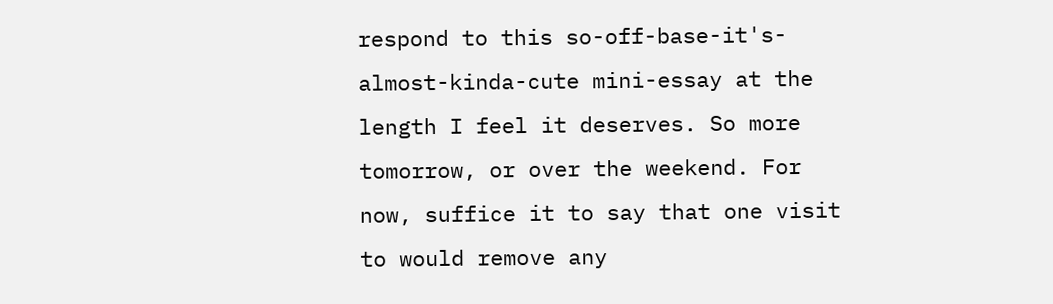respond to this so-off-base-it's-almost-kinda-cute mini-essay at the length I feel it deserves. So more tomorrow, or over the weekend. For now, suffice it to say that one visit to would remove any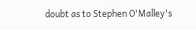doubt as to Stephen O'Malley's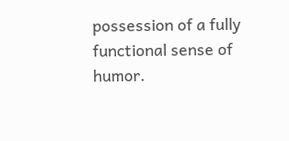possession of a fully functional sense of humor.